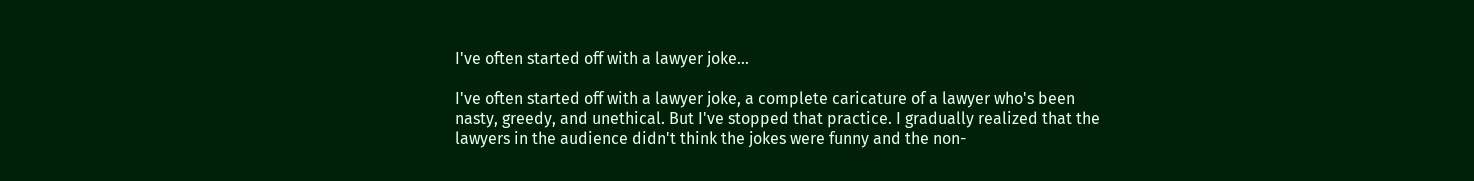I've often started off with a lawyer joke...

I've often started off with a lawyer joke, a complete caricature of a lawyer who's been nasty, greedy, and unethical. But I've stopped that practice. I gradually realized that the lawyers in the audience didn't think the jokes were funny and the non-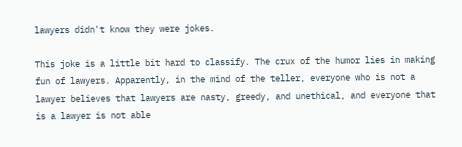lawyers didn't know they were jokes.

This joke is a little bit hard to classify. The crux of the humor lies in making fun of lawyers. Apparently, in the mind of the teller, everyone who is not a lawyer believes that lawyers are nasty, greedy, and unethical, and everyone that is a lawyer is not able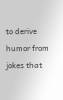to derive humor from jokes that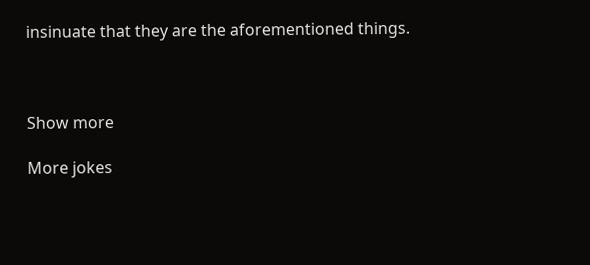insinuate that they are the aforementioned things.



Show more

More jokes